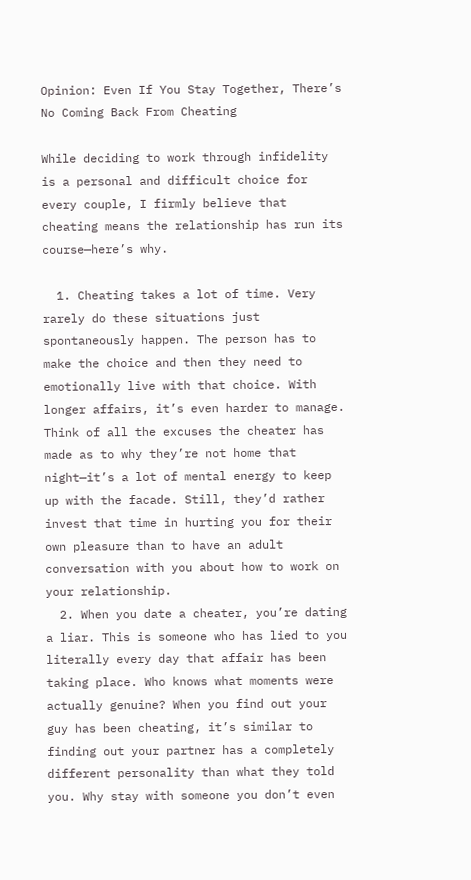Opinion: Even If You Stay Together, There’s No Coming Back From Cheating

While deciding to work through infidelity is a personal and difficult choice for every couple, I firmly believe that cheating means the relationship has run its course—here’s why.

  1. Cheating takes a lot of time. Very rarely do these situations just spontaneously happen. The person has to make the choice and then they need to emotionally live with that choice. With longer affairs, it’s even harder to manage. Think of all the excuses the cheater has made as to why they’re not home that night—it’s a lot of mental energy to keep up with the facade. Still, they’d rather invest that time in hurting you for their own pleasure than to have an adult conversation with you about how to work on your relationship.
  2. When you date a cheater, you’re dating a liar. This is someone who has lied to you literally every day that affair has been taking place. Who knows what moments were actually genuine? When you find out your guy has been cheating, it’s similar to finding out your partner has a completely different personality than what they told you. Why stay with someone you don’t even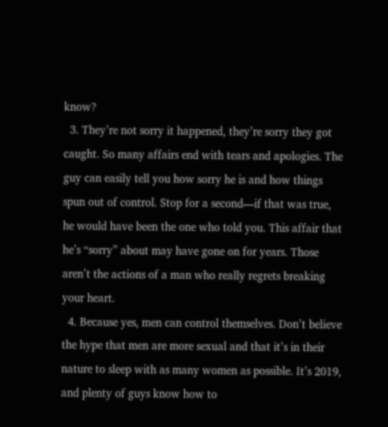know?
  3. They’re not sorry it happened, they’re sorry they got caught. So many affairs end with tears and apologies. The guy can easily tell you how sorry he is and how things spun out of control. Stop for a second—if that was true, he would have been the one who told you. This affair that he’s “sorry” about may have gone on for years. Those aren’t the actions of a man who really regrets breaking your heart.
  4. Because yes, men can control themselves. Don’t believe the hype that men are more sexual and that it’s in their nature to sleep with as many women as possible. It’s 2019, and plenty of guys know how to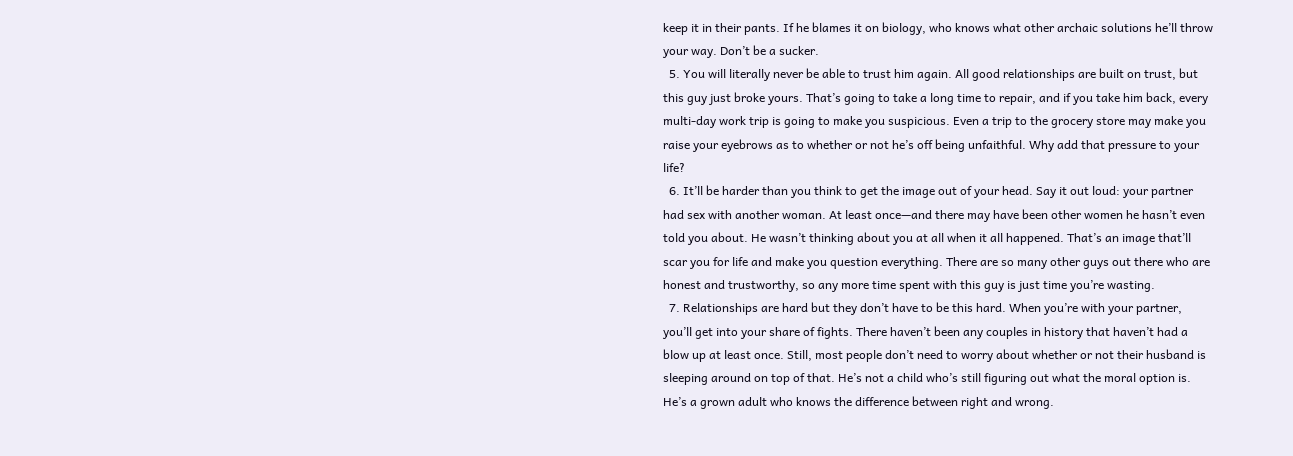keep it in their pants. If he blames it on biology, who knows what other archaic solutions he’ll throw your way. Don’t be a sucker.
  5. You will literally never be able to trust him again. All good relationships are built on trust, but this guy just broke yours. That’s going to take a long time to repair, and if you take him back, every multi-day work trip is going to make you suspicious. Even a trip to the grocery store may make you raise your eyebrows as to whether or not he’s off being unfaithful. Why add that pressure to your life?
  6. It’ll be harder than you think to get the image out of your head. Say it out loud: your partner had sex with another woman. At least once—and there may have been other women he hasn’t even told you about. He wasn’t thinking about you at all when it all happened. That’s an image that’ll scar you for life and make you question everything. There are so many other guys out there who are honest and trustworthy, so any more time spent with this guy is just time you’re wasting.
  7. Relationships are hard but they don’t have to be this hard. When you’re with your partner, you’ll get into your share of fights. There haven’t been any couples in history that haven’t had a blow up at least once. Still, most people don’t need to worry about whether or not their husband is sleeping around on top of that. He’s not a child who’s still figuring out what the moral option is. He’s a grown adult who knows the difference between right and wrong.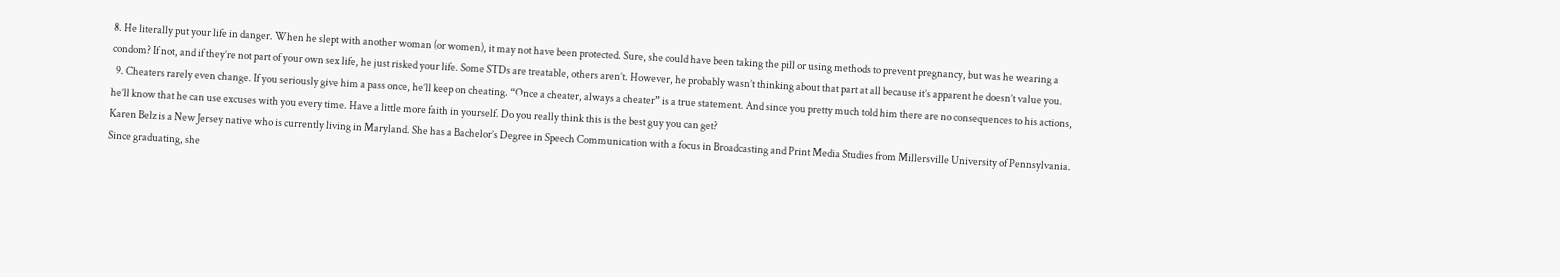8. He literally put your life in danger. When he slept with another woman (or women), it may not have been protected. Sure, she could have been taking the pill or using methods to prevent pregnancy, but was he wearing a condom? If not, and if they’re not part of your own sex life, he just risked your life. Some STDs are treatable, others aren’t. However, he probably wasn’t thinking about that part at all because it’s apparent he doesn’t value you.
  9. Cheaters rarely even change. If you seriously give him a pass once, he’ll keep on cheating. “Once a cheater, always a cheater” is a true statement. And since you pretty much told him there are no consequences to his actions, he’ll know that he can use excuses with you every time. Have a little more faith in yourself. Do you really think this is the best guy you can get?
Karen Belz is a New Jersey native who is currently living in Maryland. She has a Bachelor’s Degree in Speech Communication with a focus in Broadcasting and Print Media Studies from Millersville University of Pennsylvania. Since graduating, she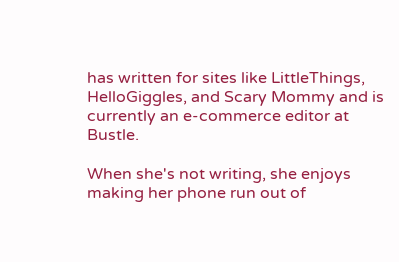has written for sites like LittleThings, HelloGiggles, and Scary Mommy and is currently an e-commerce editor at Bustle.

When she's not writing, she enjoys making her phone run out of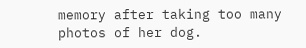memory after taking too many photos of her dog.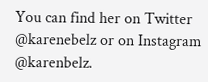You can find her on Twitter @karenebelz or on Instagram @karenbelz.